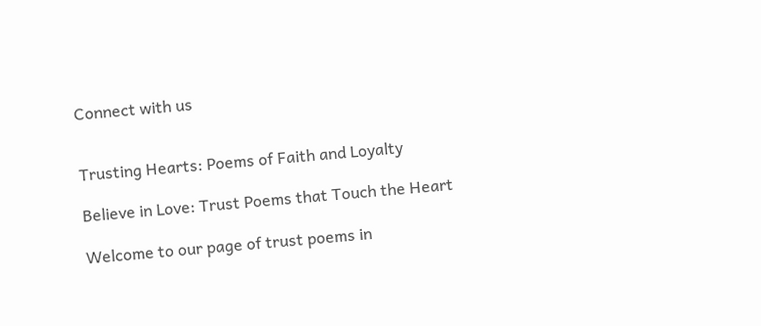Connect with us


Trusting Hearts: Poems of Faith and Loyalty

Believe in Love: Trust Poems that Touch the Heart

Welcome to our page of trust poems in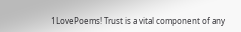1LovePoems! Trust is a vital component of any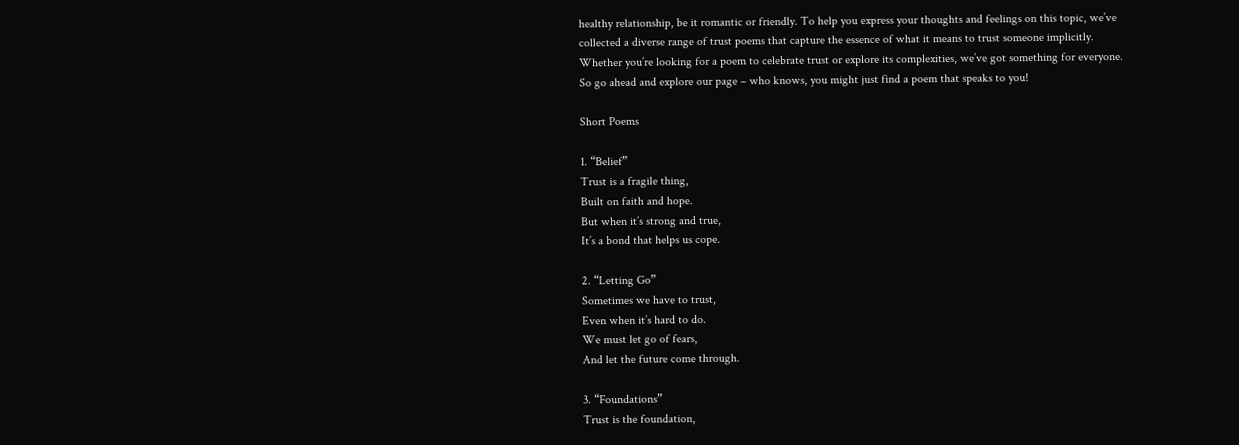healthy relationship, be it romantic or friendly. To help you express your thoughts and feelings on this topic, we’ve collected a diverse range of trust poems that capture the essence of what it means to trust someone implicitly. Whether you’re looking for a poem to celebrate trust or explore its complexities, we’ve got something for everyone. So go ahead and explore our page – who knows, you might just find a poem that speaks to you!

Short Poems

1. “Belief”
Trust is a fragile thing,
Built on faith and hope.
But when it’s strong and true,
It’s a bond that helps us cope.

2. “Letting Go”
Sometimes we have to trust,
Even when it’s hard to do.
We must let go of fears,
And let the future come through.

3. “Foundations”
Trust is the foundation,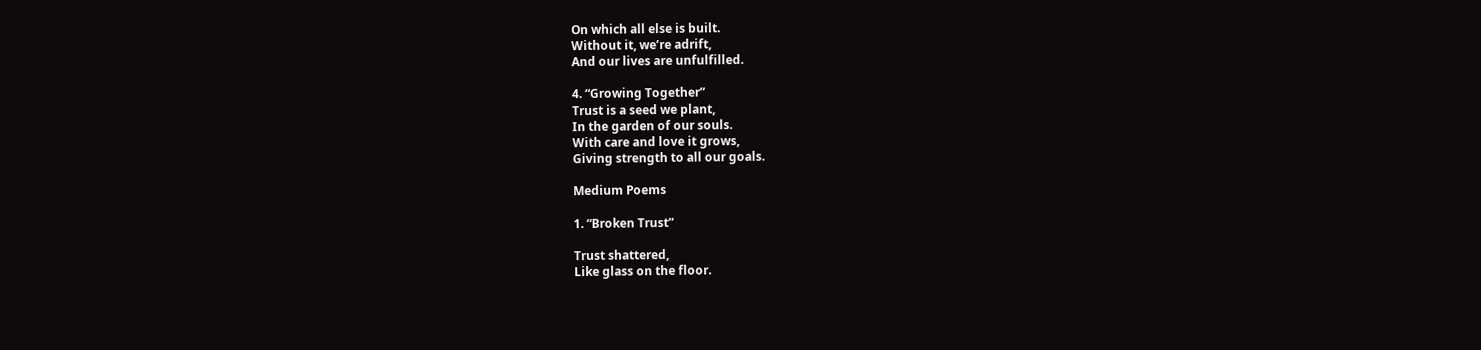On which all else is built.
Without it, we’re adrift,
And our lives are unfulfilled.

4. “Growing Together”
Trust is a seed we plant,
In the garden of our souls.
With care and love it grows,
Giving strength to all our goals.

Medium Poems

1. “Broken Trust”

Trust shattered,
Like glass on the floor.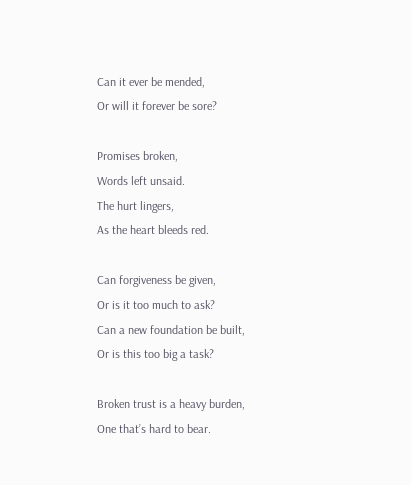Can it ever be mended,
Or will it forever be sore?

Promises broken,
Words left unsaid.
The hurt lingers,
As the heart bleeds red.

Can forgiveness be given,
Or is it too much to ask?
Can a new foundation be built,
Or is this too big a task?

Broken trust is a heavy burden,
One that’s hard to bear.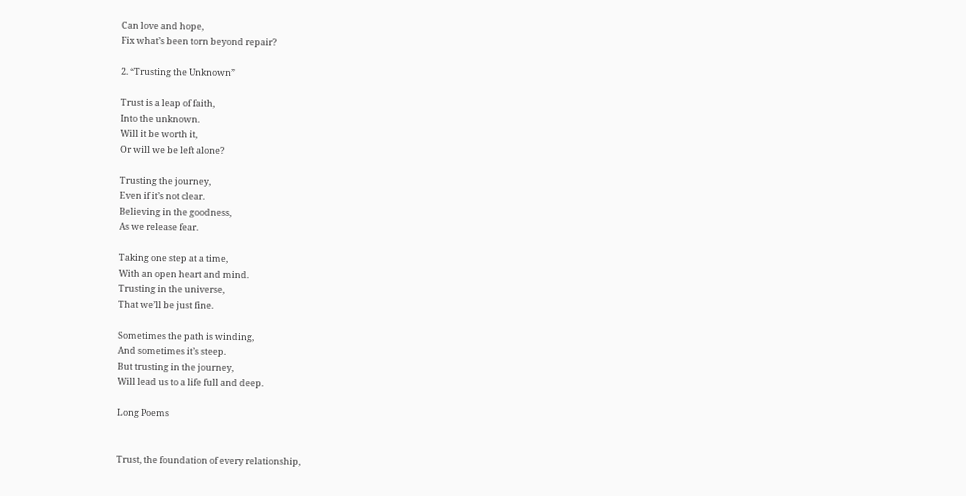Can love and hope,
Fix what’s been torn beyond repair?

2. “Trusting the Unknown”

Trust is a leap of faith,
Into the unknown.
Will it be worth it,
Or will we be left alone?

Trusting the journey,
Even if it’s not clear.
Believing in the goodness,
As we release fear.

Taking one step at a time,
With an open heart and mind.
Trusting in the universe,
That we’ll be just fine.

Sometimes the path is winding,
And sometimes it’s steep.
But trusting in the journey,
Will lead us to a life full and deep.

Long Poems


Trust, the foundation of every relationship,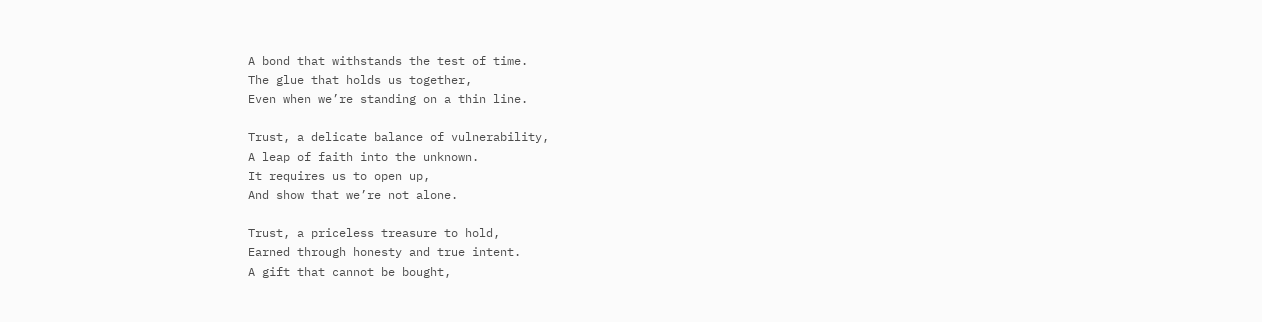A bond that withstands the test of time.
The glue that holds us together,
Even when we’re standing on a thin line.

Trust, a delicate balance of vulnerability,
A leap of faith into the unknown.
It requires us to open up,
And show that we’re not alone.

Trust, a priceless treasure to hold,
Earned through honesty and true intent.
A gift that cannot be bought,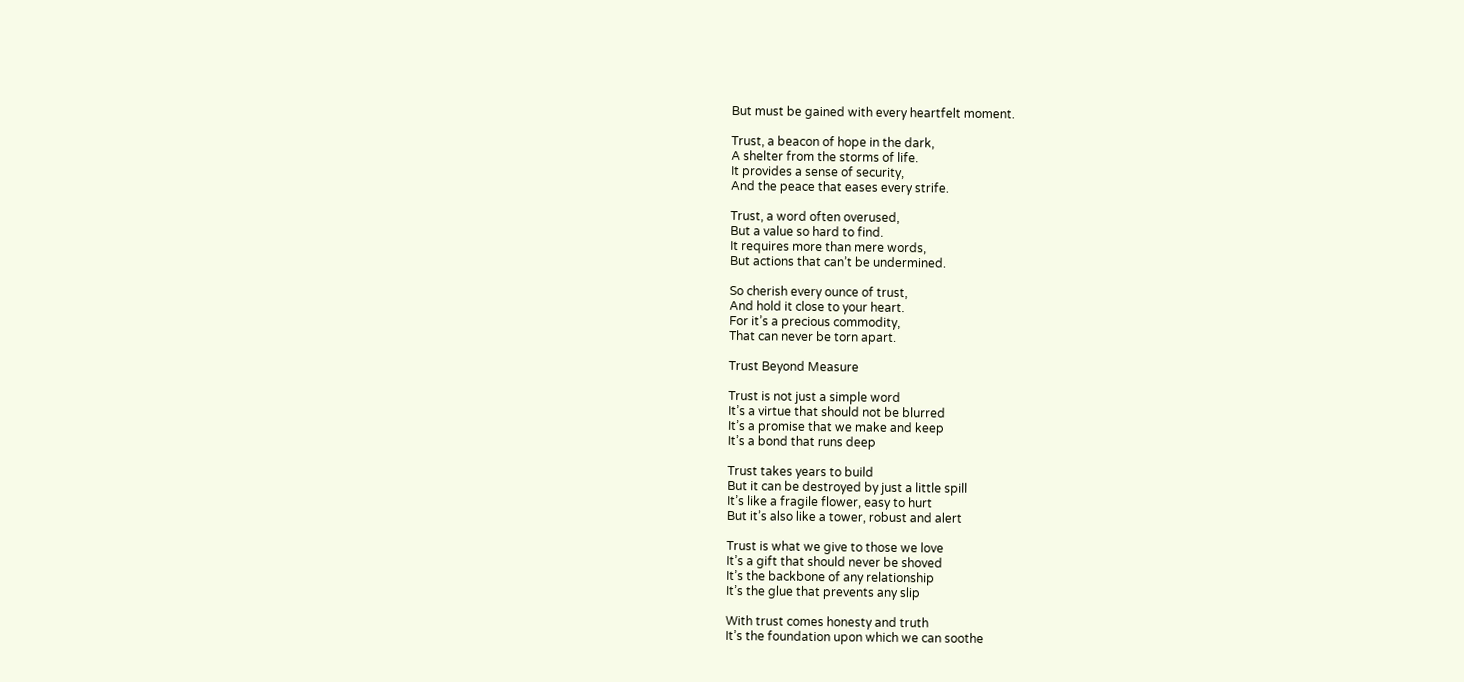But must be gained with every heartfelt moment.

Trust, a beacon of hope in the dark,
A shelter from the storms of life.
It provides a sense of security,
And the peace that eases every strife.

Trust, a word often overused,
But a value so hard to find.
It requires more than mere words,
But actions that can’t be undermined.

So cherish every ounce of trust,
And hold it close to your heart.
For it’s a precious commodity,
That can never be torn apart.

Trust Beyond Measure

Trust is not just a simple word
It’s a virtue that should not be blurred
It’s a promise that we make and keep
It’s a bond that runs deep

Trust takes years to build
But it can be destroyed by just a little spill
It’s like a fragile flower, easy to hurt
But it’s also like a tower, robust and alert

Trust is what we give to those we love
It’s a gift that should never be shoved
It’s the backbone of any relationship
It’s the glue that prevents any slip

With trust comes honesty and truth
It’s the foundation upon which we can soothe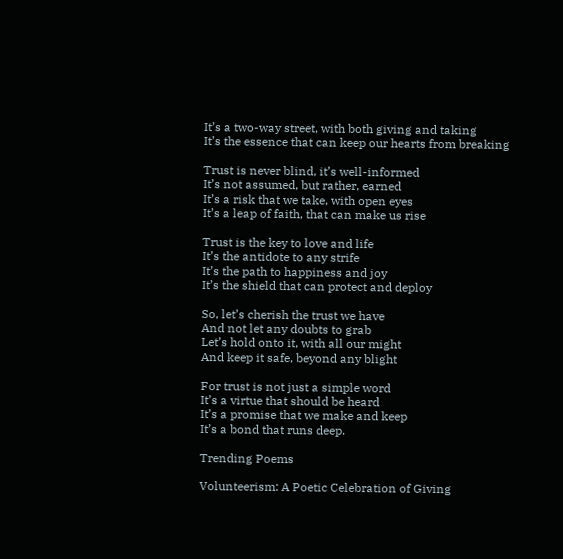It’s a two-way street, with both giving and taking
It’s the essence that can keep our hearts from breaking

Trust is never blind, it’s well-informed
It’s not assumed, but rather, earned
It’s a risk that we take, with open eyes
It’s a leap of faith, that can make us rise

Trust is the key to love and life
It’s the antidote to any strife
It’s the path to happiness and joy
It’s the shield that can protect and deploy

So, let’s cherish the trust we have
And not let any doubts to grab
Let’s hold onto it, with all our might
And keep it safe, beyond any blight

For trust is not just a simple word
It’s a virtue that should be heard
It’s a promise that we make and keep
It’s a bond that runs deep.

Trending Poems

Volunteerism: A Poetic Celebration of Giving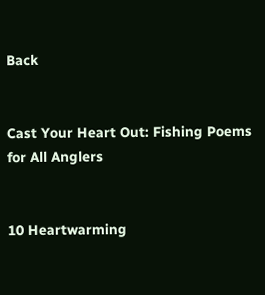Back


Cast Your Heart Out: Fishing Poems for All Anglers


10 Heartwarming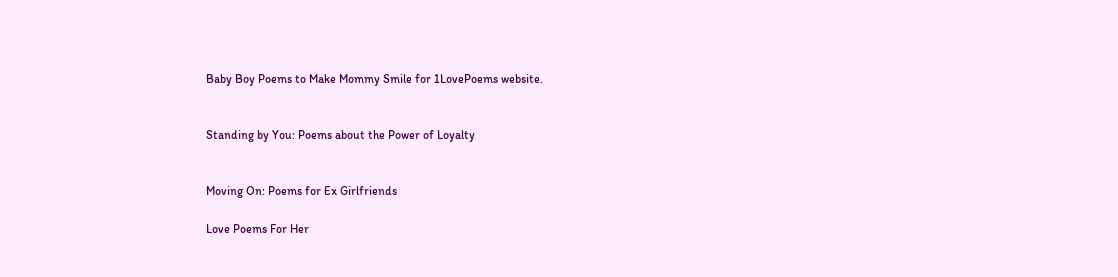Baby Boy Poems to Make Mommy Smile for 1LovePoems website.


Standing by You: Poems about the Power of Loyalty


Moving On: Poems for Ex Girlfriends

Love Poems For Her